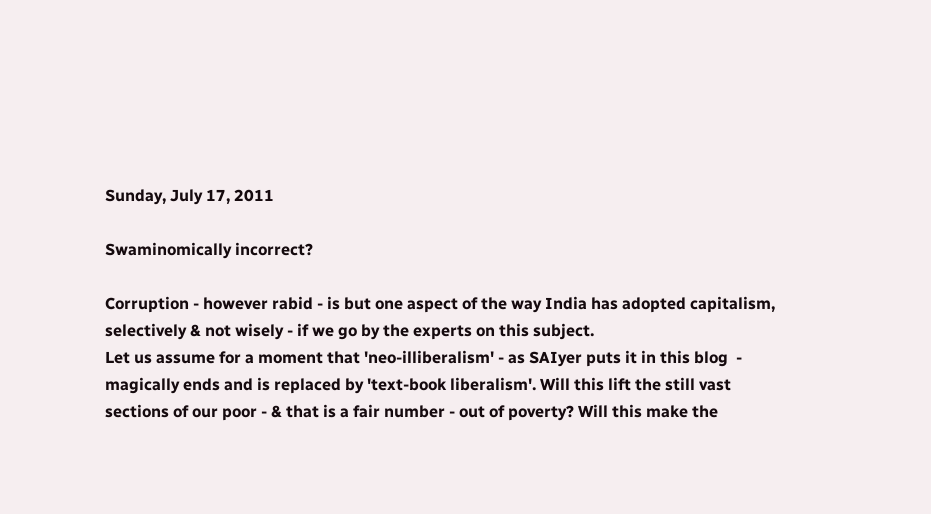Sunday, July 17, 2011

Swaminomically incorrect?

Corruption - however rabid - is but one aspect of the way India has adopted capitalism, selectively & not wisely - if we go by the experts on this subject.
Let us assume for a moment that 'neo-illiberalism' - as SAIyer puts it in this blog  - magically ends and is replaced by 'text-book liberalism'. Will this lift the still vast sections of our poor - & that is a fair number - out of poverty? Will this make the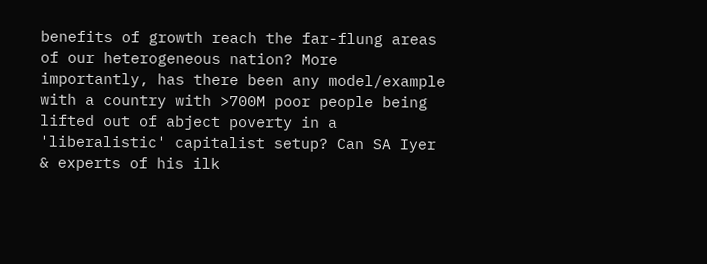benefits of growth reach the far-flung areas of our heterogeneous nation? More importantly, has there been any model/example with a country with >700M poor people being lifted out of abject poverty in a 'liberalistic' capitalist setup? Can SA Iyer & experts of his ilk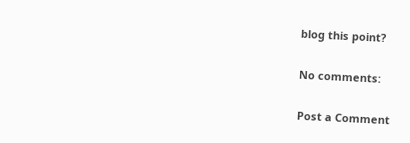blog this point?

No comments:

Post a Comment